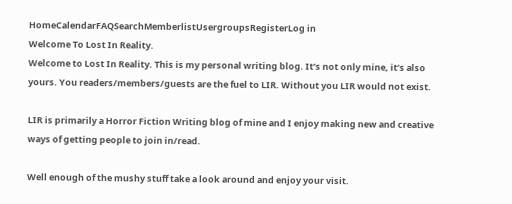HomeCalendarFAQSearchMemberlistUsergroupsRegisterLog in
Welcome To Lost In Reality.
Welcome to Lost In Reality. This is my personal writing blog. It’s not only mine, it’s also yours. You readers/members/guests are the fuel to LIR. Without you LIR would not exist.

LIR is primarily a Horror Fiction Writing blog of mine and I enjoy making new and creative ways of getting people to join in/read.

Well enough of the mushy stuff take a look around and enjoy your visit.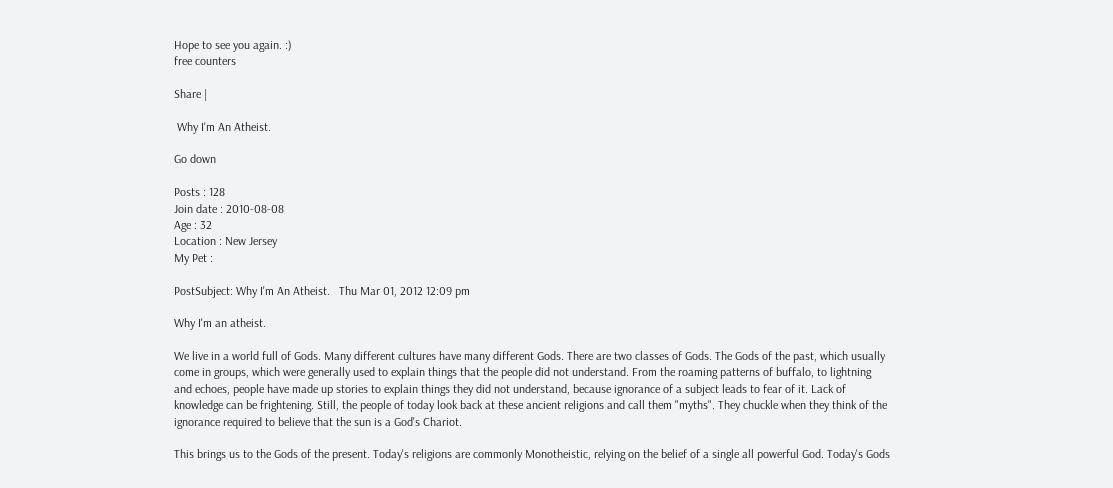Hope to see you again. :)
free counters

Share |

 Why I'm An Atheist.

Go down

Posts : 128
Join date : 2010-08-08
Age : 32
Location : New Jersey
My Pet :

PostSubject: Why I'm An Atheist.   Thu Mar 01, 2012 12:09 pm

Why I'm an atheist.

We live in a world full of Gods. Many different cultures have many different Gods. There are two classes of Gods. The Gods of the past, which usually come in groups, which were generally used to explain things that the people did not understand. From the roaming patterns of buffalo, to lightning and echoes, people have made up stories to explain things they did not understand, because ignorance of a subject leads to fear of it. Lack of knowledge can be frightening. Still, the people of today look back at these ancient religions and call them "myths". They chuckle when they think of the ignorance required to believe that the sun is a God's Chariot.

This brings us to the Gods of the present. Today's religions are commonly Monotheistic, relying on the belief of a single all powerful God. Today's Gods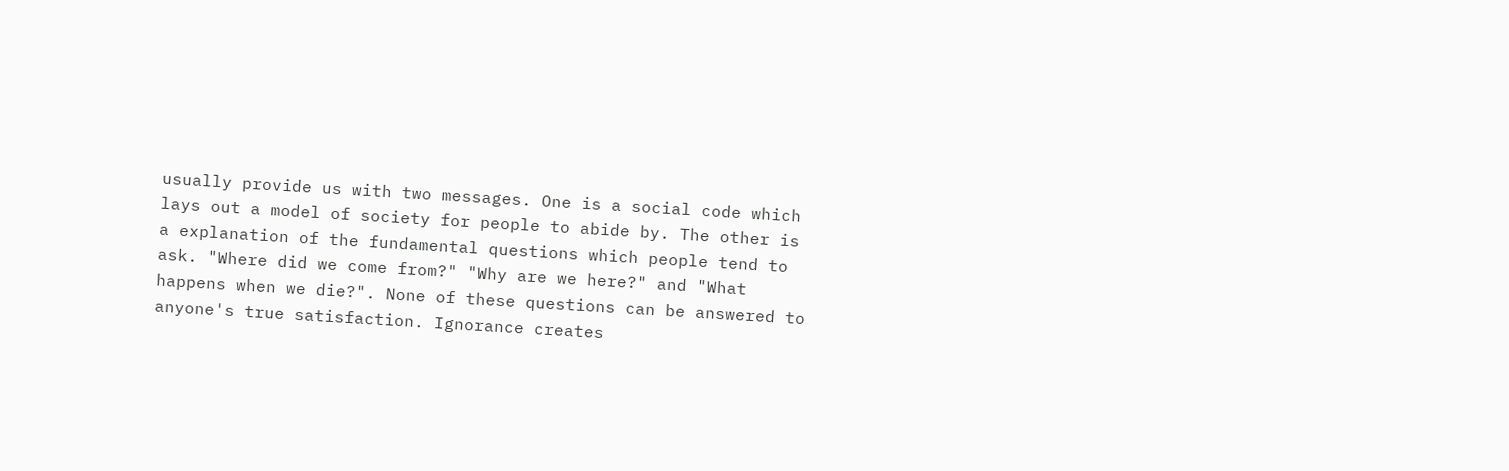usually provide us with two messages. One is a social code which lays out a model of society for people to abide by. The other is a explanation of the fundamental questions which people tend to ask. "Where did we come from?" "Why are we here?" and "What happens when we die?". None of these questions can be answered to anyone's true satisfaction. Ignorance creates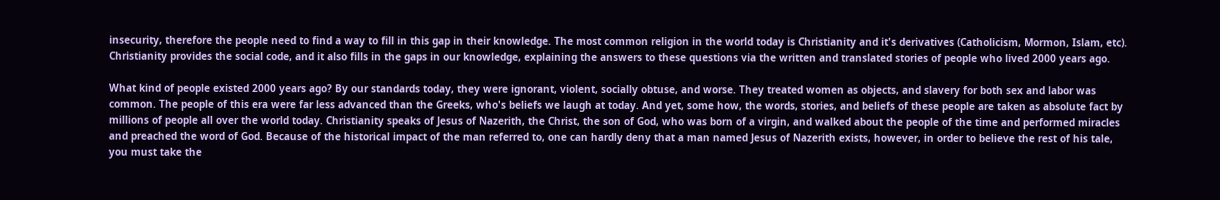insecurity, therefore the people need to find a way to fill in this gap in their knowledge. The most common religion in the world today is Christianity and it's derivatives (Catholicism, Mormon, Islam, etc). Christianity provides the social code, and it also fills in the gaps in our knowledge, explaining the answers to these questions via the written and translated stories of people who lived 2000 years ago.

What kind of people existed 2000 years ago? By our standards today, they were ignorant, violent, socially obtuse, and worse. They treated women as objects, and slavery for both sex and labor was common. The people of this era were far less advanced than the Greeks, who's beliefs we laugh at today. And yet, some how, the words, stories, and beliefs of these people are taken as absolute fact by millions of people all over the world today. Christianity speaks of Jesus of Nazerith, the Christ, the son of God, who was born of a virgin, and walked about the people of the time and performed miracles and preached the word of God. Because of the historical impact of the man referred to, one can hardly deny that a man named Jesus of Nazerith exists, however, in order to believe the rest of his tale, you must take the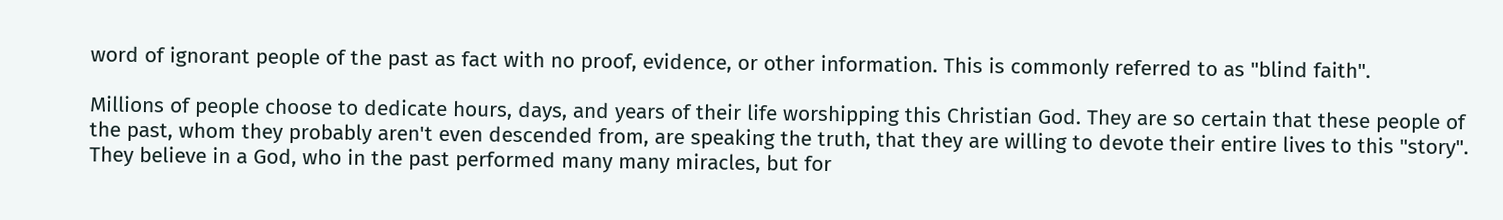word of ignorant people of the past as fact with no proof, evidence, or other information. This is commonly referred to as "blind faith".

Millions of people choose to dedicate hours, days, and years of their life worshipping this Christian God. They are so certain that these people of the past, whom they probably aren't even descended from, are speaking the truth, that they are willing to devote their entire lives to this "story". They believe in a God, who in the past performed many many miracles, but for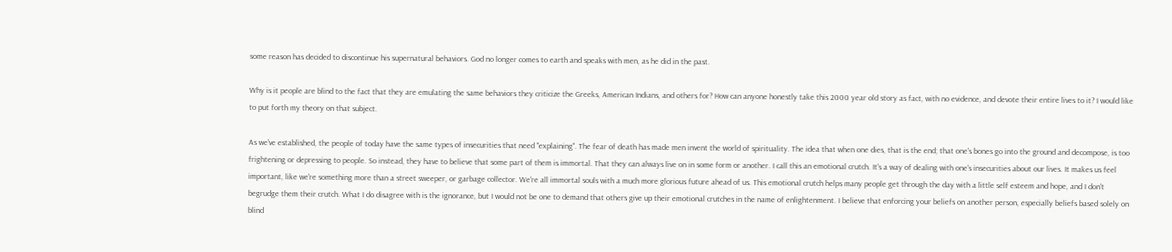some reason has decided to discontinue his supernatural behaviors. God no longer comes to earth and speaks with men, as he did in the past.

Why is it people are blind to the fact that they are emulating the same behaviors they criticize the Greeks, American Indians, and others for? How can anyone honestly take this 2000 year old story as fact, with no evidence, and devote their entire lives to it? I would like to put forth my theory on that subject.

As we've established, the people of today have the same types of insecurities that need "explaining". The fear of death has made men invent the world of spirituality. The idea that when one dies, that is the end; that one's bones go into the ground and decompose, is too frightening or depressing to people. So instead, they have to believe that some part of them is immortal. That they can always live on in some form or another. I call this an emotional crutch. It's a way of dealing with one's insecurities about our lives. It makes us feel important, like we're something more than a street sweeper, or garbage collector. We're all immortal souls with a much more glorious future ahead of us. This emotional crutch helps many people get through the day with a little self esteem and hope, and I don't begrudge them their crutch. What I do disagree with is the ignorance, but I would not be one to demand that others give up their emotional crutches in the name of enlightenment. I believe that enforcing your beliefs on another person, especially beliefs based solely on blind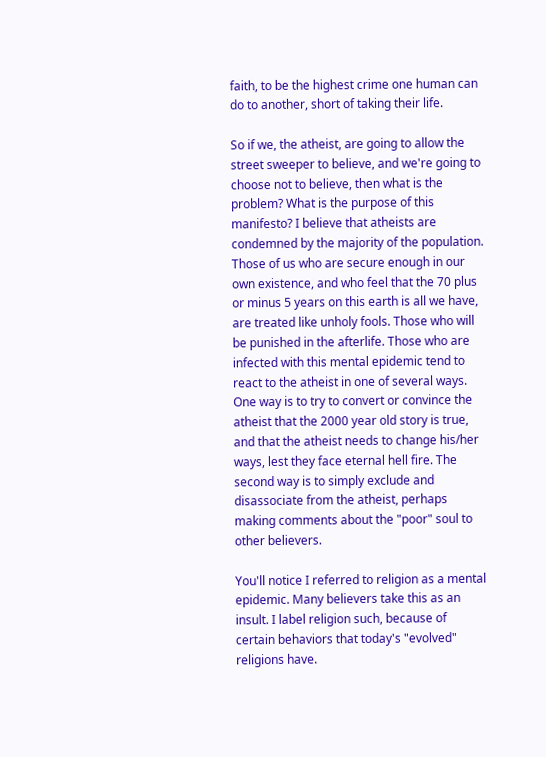faith, to be the highest crime one human can do to another, short of taking their life.

So if we, the atheist, are going to allow the street sweeper to believe, and we're going to choose not to believe, then what is the problem? What is the purpose of this manifesto? I believe that atheists are condemned by the majority of the population. Those of us who are secure enough in our own existence, and who feel that the 70 plus or minus 5 years on this earth is all we have, are treated like unholy fools. Those who will be punished in the afterlife. Those who are infected with this mental epidemic tend to react to the atheist in one of several ways. One way is to try to convert or convince the atheist that the 2000 year old story is true, and that the atheist needs to change his/her ways, lest they face eternal hell fire. The second way is to simply exclude and disassociate from the atheist, perhaps making comments about the "poor" soul to other believers.

You'll notice I referred to religion as a mental epidemic. Many believers take this as an insult. I label religion such, because of certain behaviors that today's "evolved" religions have.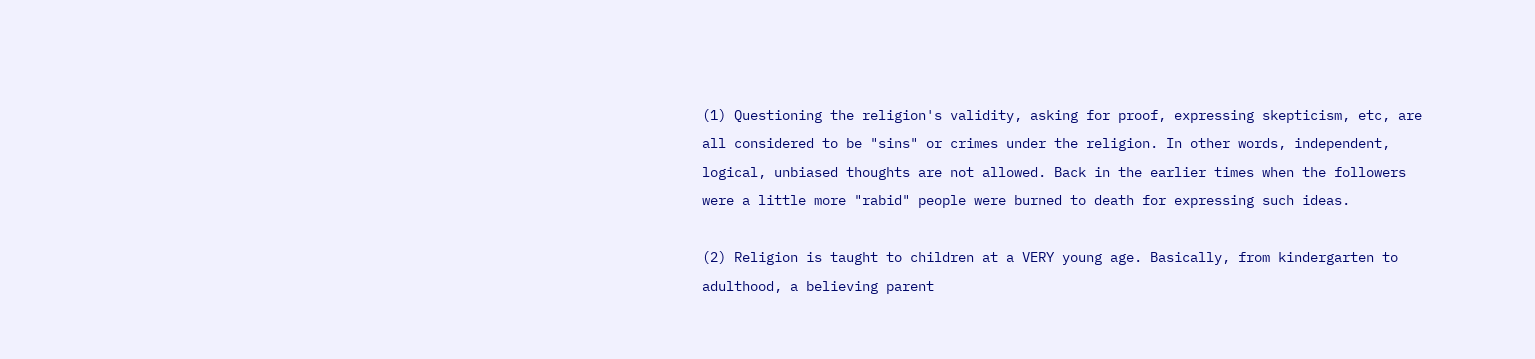(1) Questioning the religion's validity, asking for proof, expressing skepticism, etc, are all considered to be "sins" or crimes under the religion. In other words, independent, logical, unbiased thoughts are not allowed. Back in the earlier times when the followers were a little more "rabid" people were burned to death for expressing such ideas.

(2) Religion is taught to children at a VERY young age. Basically, from kindergarten to adulthood, a believing parent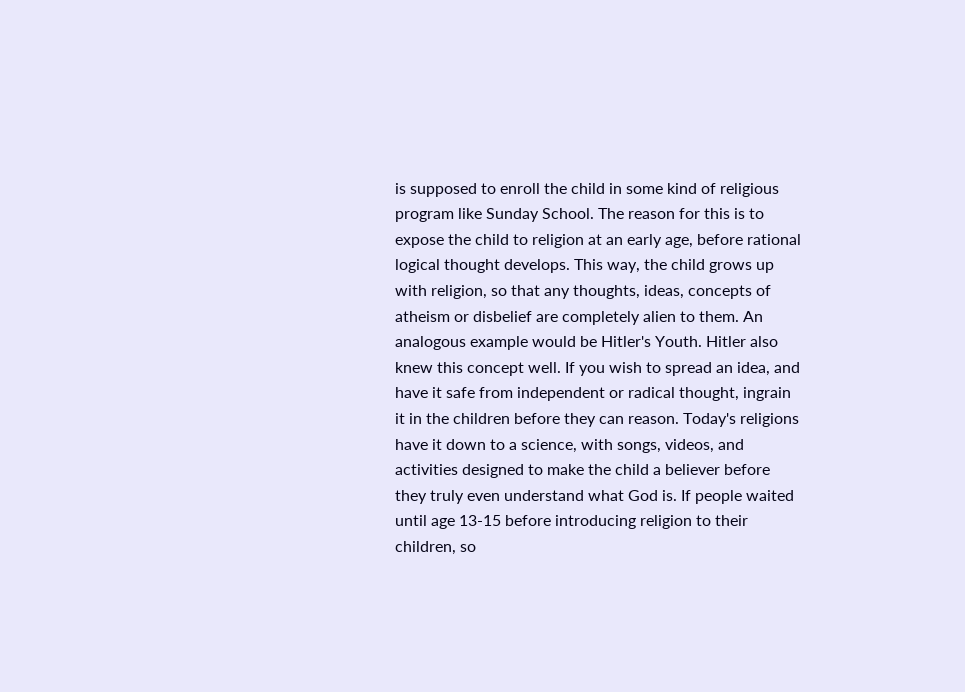is supposed to enroll the child in some kind of religious program like Sunday School. The reason for this is to expose the child to religion at an early age, before rational logical thought develops. This way, the child grows up with religion, so that any thoughts, ideas, concepts of atheism or disbelief are completely alien to them. An analogous example would be Hitler's Youth. Hitler also knew this concept well. If you wish to spread an idea, and have it safe from independent or radical thought, ingrain it in the children before they can reason. Today's religions have it down to a science, with songs, videos, and activities designed to make the child a believer before they truly even understand what God is. If people waited until age 13-15 before introducing religion to their children, so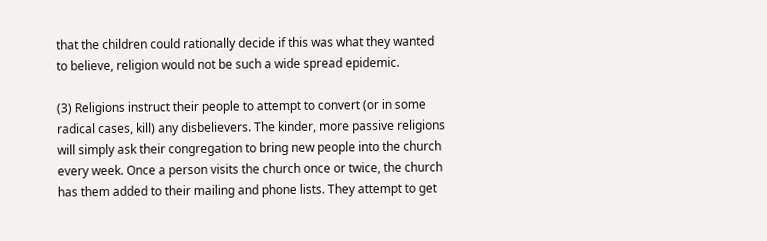that the children could rationally decide if this was what they wanted to believe, religion would not be such a wide spread epidemic.

(3) Religions instruct their people to attempt to convert (or in some radical cases, kill) any disbelievers. The kinder, more passive religions will simply ask their congregation to bring new people into the church every week. Once a person visits the church once or twice, the church has them added to their mailing and phone lists. They attempt to get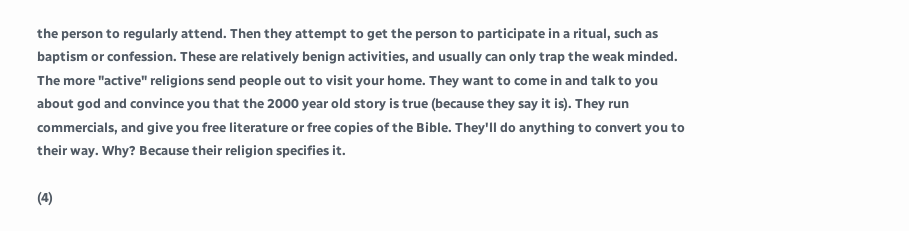the person to regularly attend. Then they attempt to get the person to participate in a ritual, such as baptism or confession. These are relatively benign activities, and usually can only trap the weak minded. The more "active" religions send people out to visit your home. They want to come in and talk to you about god and convince you that the 2000 year old story is true (because they say it is). They run commercials, and give you free literature or free copies of the Bible. They'll do anything to convert you to their way. Why? Because their religion specifies it.

(4)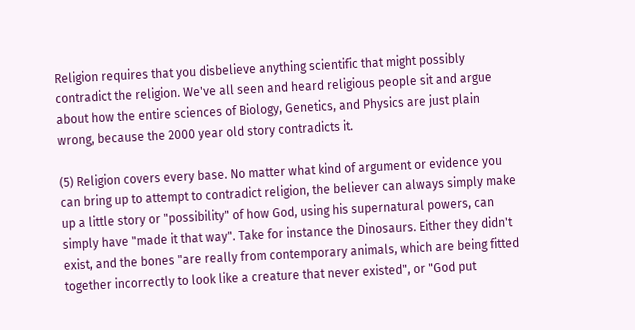Religion requires that you disbelieve anything scientific that might possibly contradict the religion. We've all seen and heard religious people sit and argue about how the entire sciences of Biology, Genetics, and Physics are just plain wrong, because the 2000 year old story contradicts it.

(5) Religion covers every base. No matter what kind of argument or evidence you can bring up to attempt to contradict religion, the believer can always simply make up a little story or "possibility" of how God, using his supernatural powers, can simply have "made it that way". Take for instance the Dinosaurs. Either they didn't exist, and the bones "are really from contemporary animals, which are being fitted together incorrectly to look like a creature that never existed", or "God put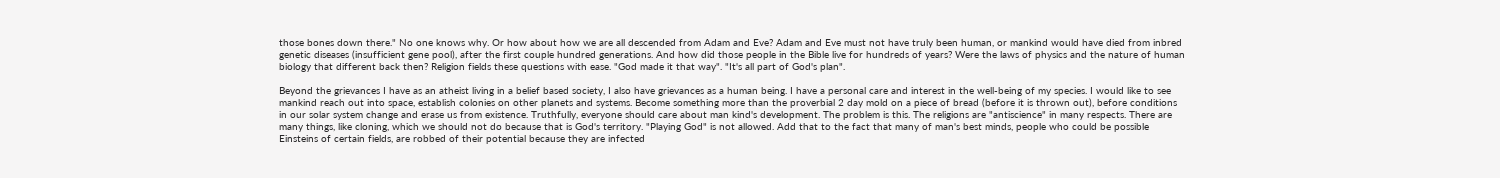those bones down there." No one knows why. Or how about how we are all descended from Adam and Eve? Adam and Eve must not have truly been human, or mankind would have died from inbred genetic diseases (insufficient gene pool), after the first couple hundred generations. And how did those people in the Bible live for hundreds of years? Were the laws of physics and the nature of human biology that different back then? Religion fields these questions with ease. "God made it that way". "It's all part of God's plan".

Beyond the grievances I have as an atheist living in a belief based society, I also have grievances as a human being. I have a personal care and interest in the well-being of my species. I would like to see mankind reach out into space, establish colonies on other planets and systems. Become something more than the proverbial 2 day mold on a piece of bread (before it is thrown out), before conditions in our solar system change and erase us from existence. Truthfully, everyone should care about man kind's development. The problem is this. The religions are "antiscience" in many respects. There are many things, like cloning, which we should not do because that is God's territory. "Playing God" is not allowed. Add that to the fact that many of man's best minds, people who could be possible Einsteins of certain fields, are robbed of their potential because they are infected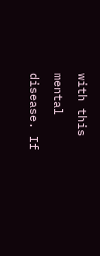with this mental disease. If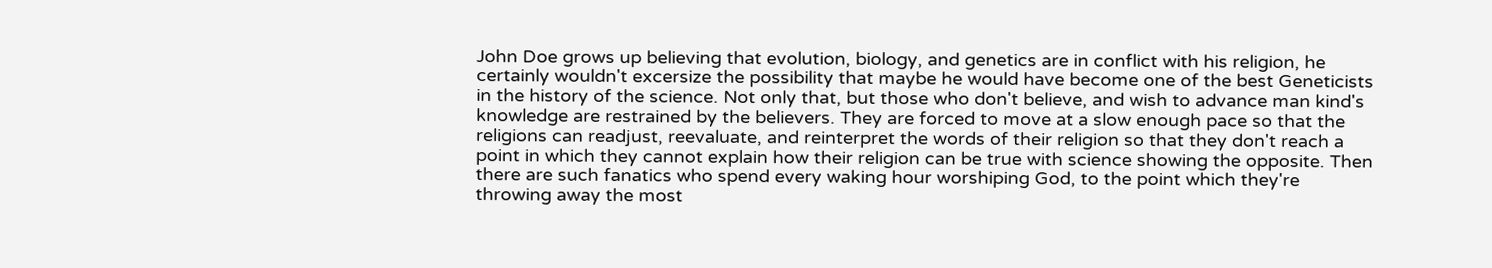John Doe grows up believing that evolution, biology, and genetics are in conflict with his religion, he certainly wouldn't excersize the possibility that maybe he would have become one of the best Geneticists in the history of the science. Not only that, but those who don't believe, and wish to advance man kind's knowledge are restrained by the believers. They are forced to move at a slow enough pace so that the religions can readjust, reevaluate, and reinterpret the words of their religion so that they don't reach a point in which they cannot explain how their religion can be true with science showing the opposite. Then there are such fanatics who spend every waking hour worshiping God, to the point which they're throwing away the most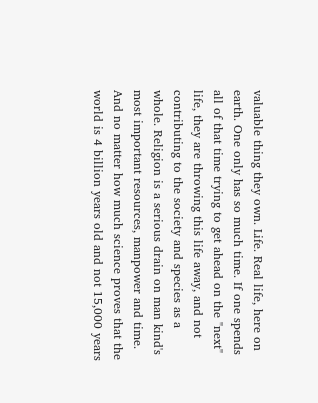valuable thing they own. Life. Real life, here on earth. One only has so much time. If one spends all of that time trying to get ahead on the "next" life, they are throwing this life away, and not contributing to the society and species as a whole. Religion is a serious drain on man kind's most important resources, manpower and time. And no matter how much science proves that the world is 4 billion years old and not 15,000 years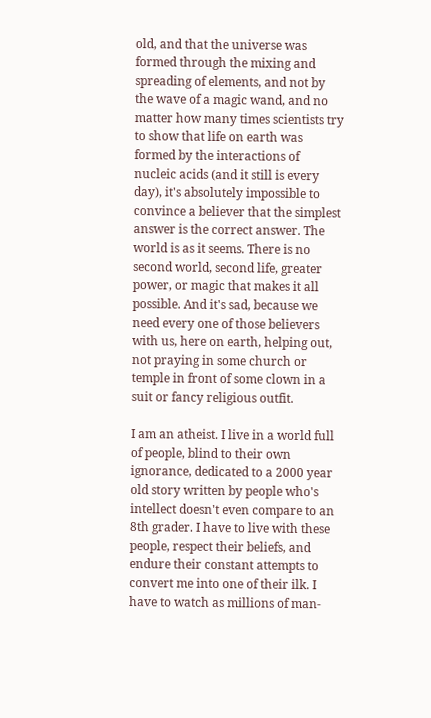old, and that the universe was formed through the mixing and spreading of elements, and not by the wave of a magic wand, and no matter how many times scientists try to show that life on earth was formed by the interactions of nucleic acids (and it still is every day), it's absolutely impossible to convince a believer that the simplest answer is the correct answer. The world is as it seems. There is no second world, second life, greater power, or magic that makes it all possible. And it's sad, because we need every one of those believers with us, here on earth, helping out, not praying in some church or temple in front of some clown in a suit or fancy religious outfit.

I am an atheist. I live in a world full of people, blind to their own ignorance, dedicated to a 2000 year old story written by people who's intellect doesn't even compare to an 8th grader. I have to live with these people, respect their beliefs, and endure their constant attempts to convert me into one of their ilk. I have to watch as millions of man-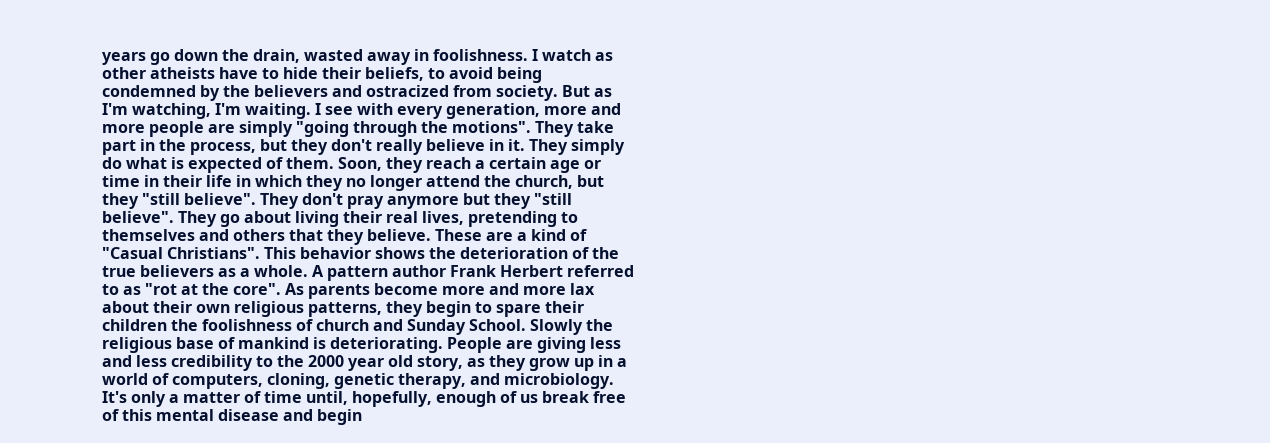years go down the drain, wasted away in foolishness. I watch as other atheists have to hide their beliefs, to avoid being condemned by the believers and ostracized from society. But as I'm watching, I'm waiting. I see with every generation, more and more people are simply "going through the motions". They take part in the process, but they don't really believe in it. They simply do what is expected of them. Soon, they reach a certain age or time in their life in which they no longer attend the church, but they "still believe". They don't pray anymore but they "still believe". They go about living their real lives, pretending to themselves and others that they believe. These are a kind of "Casual Christians". This behavior shows the deterioration of the true believers as a whole. A pattern author Frank Herbert referred to as "rot at the core". As parents become more and more lax about their own religious patterns, they begin to spare their children the foolishness of church and Sunday School. Slowly the religious base of mankind is deteriorating. People are giving less and less credibility to the 2000 year old story, as they grow up in a world of computers, cloning, genetic therapy, and microbiology. It's only a matter of time until, hopefully, enough of us break free of this mental disease and begin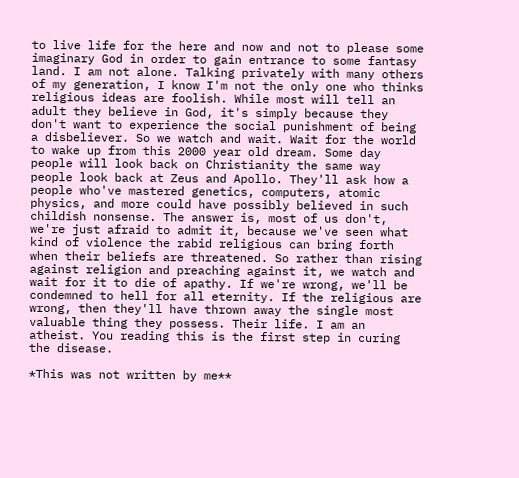to live life for the here and now and not to please some imaginary God in order to gain entrance to some fantasy land. I am not alone. Talking privately with many others of my generation, I know I'm not the only one who thinks religious ideas are foolish. While most will tell an adult they believe in God, it's simply because they don't want to experience the social punishment of being a disbeliever. So we watch and wait. Wait for the world to wake up from this 2000 year old dream. Some day people will look back on Christianity the same way people look back at Zeus and Apollo. They'll ask how a people who've mastered genetics, computers, atomic physics, and more could have possibly believed in such childish nonsense. The answer is, most of us don't, we're just afraid to admit it, because we've seen what kind of violence the rabid religious can bring forth when their beliefs are threatened. So rather than rising against religion and preaching against it, we watch and wait for it to die of apathy. If we're wrong, we'll be condemned to hell for all eternity. If the religious are wrong, then they'll have thrown away the single most valuable thing they possess. Their life. I am an atheist. You reading this is the first step in curing the disease.

*This was not written by me**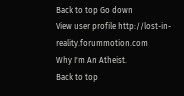Back to top Go down
View user profile http://lost-in-reality.forummotion.com
Why I'm An Atheist.
Back to top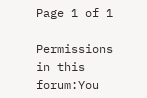Page 1 of 1

Permissions in this forum:You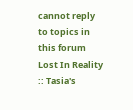cannot reply to topics in this forum
Lost In Reality :: Tasia's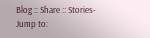Blog :: Share :: Stories-
Jump to: